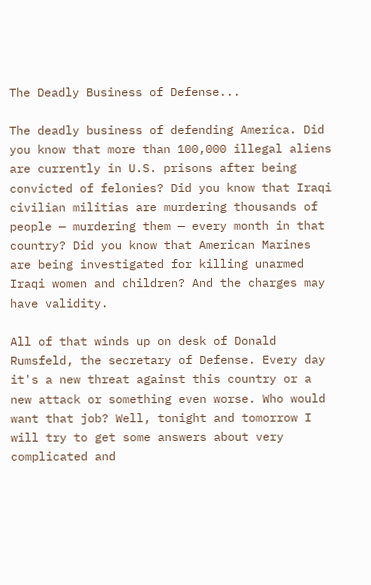The Deadly Business of Defense...

The deadly business of defending America. Did you know that more than 100,000 illegal aliens are currently in U.S. prisons after being convicted of felonies? Did you know that Iraqi civilian militias are murdering thousands of people — murdering them — every month in that country? Did you know that American Marines are being investigated for killing unarmed Iraqi women and children? And the charges may have validity.

All of that winds up on desk of Donald Rumsfeld, the secretary of Defense. Every day it's a new threat against this country or a new attack or something even worse. Who would want that job? Well, tonight and tomorrow I will try to get some answers about very complicated and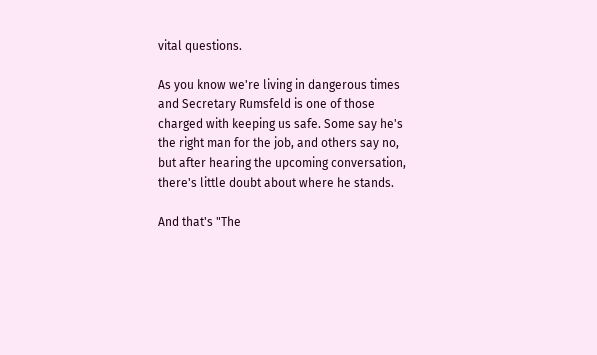vital questions.

As you know we're living in dangerous times and Secretary Rumsfeld is one of those charged with keeping us safe. Some say he's the right man for the job, and others say no, but after hearing the upcoming conversation, there's little doubt about where he stands.

And that's "The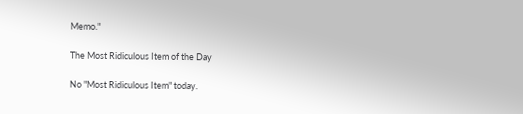Memo."

The Most Ridiculous Item of the Day

No "Most Ridiculous Item" today.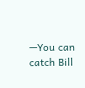—You can catch Bill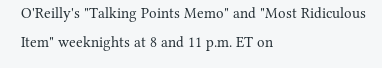O'Reilly's "Talking Points Memo" and "Most Ridiculous Item" weeknights at 8 and 11 p.m. ET on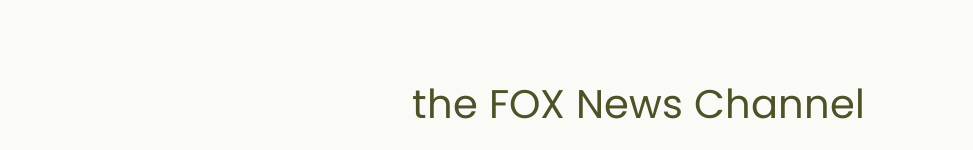the FOX News Channel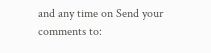and any time on Send your comments to: